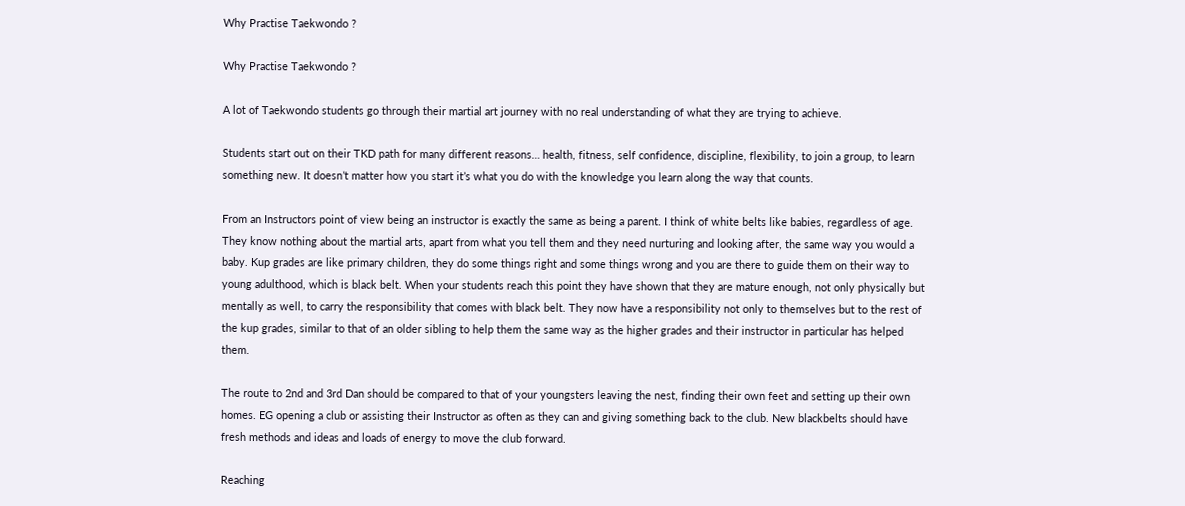Why Practise Taekwondo ?

Why Practise Taekwondo ?

A lot of Taekwondo students go through their martial art journey with no real understanding of what they are trying to achieve.

Students start out on their TKD path for many different reasons… health, fitness, self confidence, discipline, flexibility, to join a group, to learn something new. It doesn’t matter how you start it’s what you do with the knowledge you learn along the way that counts.

From an Instructors point of view being an instructor is exactly the same as being a parent. I think of white belts like babies, regardless of age. They know nothing about the martial arts, apart from what you tell them and they need nurturing and looking after, the same way you would a baby. Kup grades are like primary children, they do some things right and some things wrong and you are there to guide them on their way to young adulthood, which is black belt. When your students reach this point they have shown that they are mature enough, not only physically but mentally as well, to carry the responsibility that comes with black belt. They now have a responsibility not only to themselves but to the rest of the kup grades, similar to that of an older sibling to help them the same way as the higher grades and their instructor in particular has helped them.

The route to 2nd and 3rd Dan should be compared to that of your youngsters leaving the nest, finding their own feet and setting up their own homes. EG opening a club or assisting their Instructor as often as they can and giving something back to the club. New blackbelts should have fresh methods and ideas and loads of energy to move the club forward.

Reaching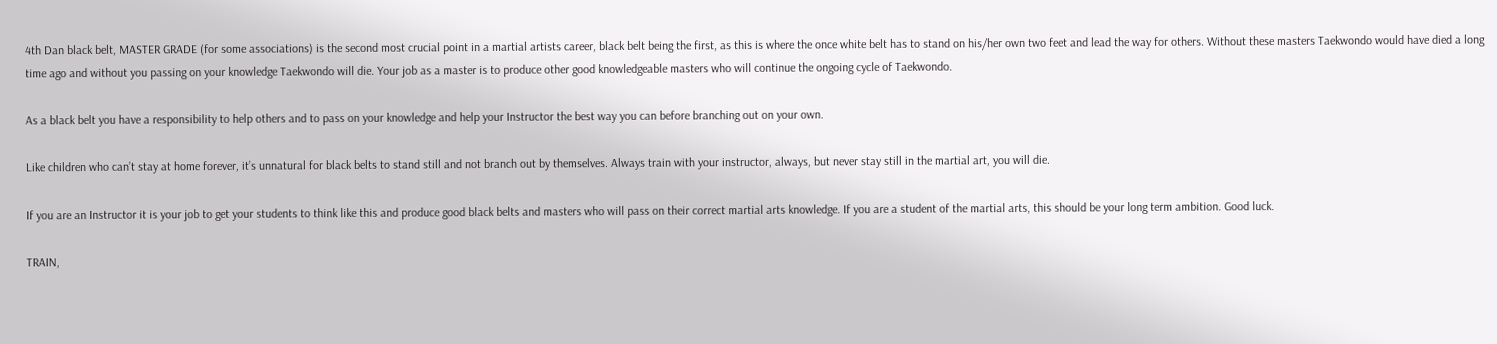4th Dan black belt, MASTER GRADE (for some associations) is the second most crucial point in a martial artists career, black belt being the first, as this is where the once white belt has to stand on his/her own two feet and lead the way for others. Without these masters Taekwondo would have died a long time ago and without you passing on your knowledge Taekwondo will die. Your job as a master is to produce other good knowledgeable masters who will continue the ongoing cycle of Taekwondo.

As a black belt you have a responsibility to help others and to pass on your knowledge and help your Instructor the best way you can before branching out on your own.

Like children who can’t stay at home forever, it’s unnatural for black belts to stand still and not branch out by themselves. Always train with your instructor, always, but never stay still in the martial art, you will die.

If you are an Instructor it is your job to get your students to think like this and produce good black belts and masters who will pass on their correct martial arts knowledge. If you are a student of the martial arts, this should be your long term ambition. Good luck.

TRAIN,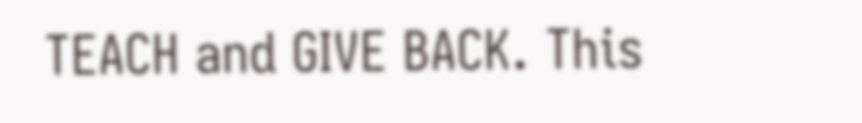TEACH and GIVE BACK. This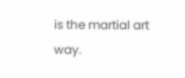is the martial art way.